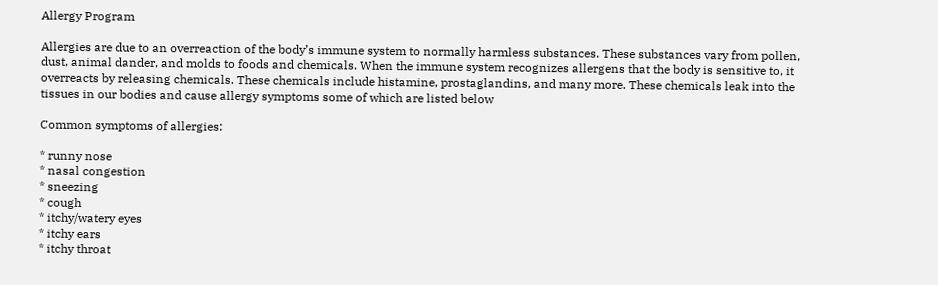Allergy Program

Allergies are due to an overreaction of the body’s immune system to normally harmless substances. These substances vary from pollen, dust, animal dander, and molds to foods and chemicals. When the immune system recognizes allergens that the body is sensitive to, it overreacts by releasing chemicals. These chemicals include histamine, prostaglandins, and many more. These chemicals leak into the tissues in our bodies and cause allergy symptoms some of which are listed below

Common symptoms of allergies:

* runny nose
* nasal congestion
* sneezing
* cough
* itchy/watery eyes
* itchy ears
* itchy throat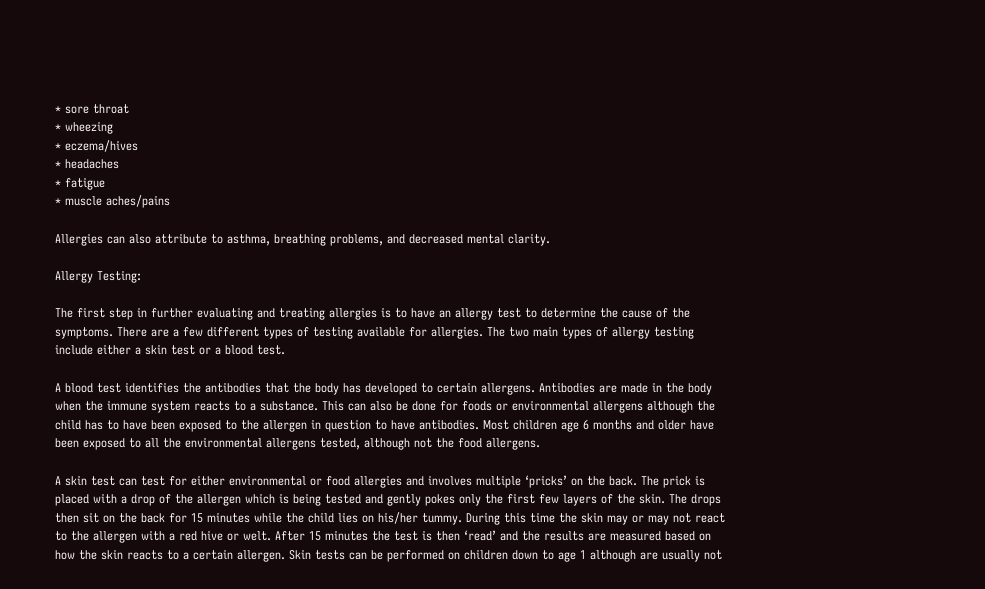* sore throat
* wheezing
* eczema/hives
* headaches
* fatigue
* muscle aches/pains

Allergies can also attribute to asthma, breathing problems, and decreased mental clarity.

Allergy Testing:

The first step in further evaluating and treating allergies is to have an allergy test to determine the cause of the symptoms. There are a few different types of testing available for allergies. The two main types of allergy testing include either a skin test or a blood test.

A blood test identifies the antibodies that the body has developed to certain allergens. Antibodies are made in the body when the immune system reacts to a substance. This can also be done for foods or environmental allergens although the child has to have been exposed to the allergen in question to have antibodies. Most children age 6 months and older have been exposed to all the environmental allergens tested, although not the food allergens.

A skin test can test for either environmental or food allergies and involves multiple ‘pricks’ on the back. The prick is placed with a drop of the allergen which is being tested and gently pokes only the first few layers of the skin. The drops then sit on the back for 15 minutes while the child lies on his/her tummy. During this time the skin may or may not react to the allergen with a red hive or welt. After 15 minutes the test is then ‘read’ and the results are measured based on how the skin reacts to a certain allergen. Skin tests can be performed on children down to age 1 although are usually not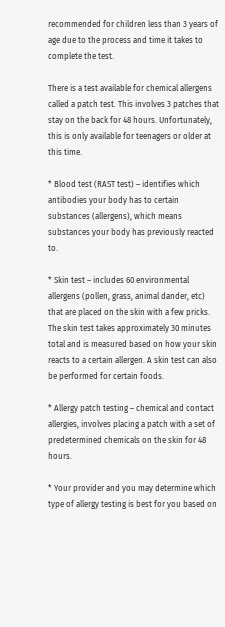recommended for children less than 3 years of age due to the process and time it takes to complete the test.

There is a test available for chemical allergens called a patch test. This involves 3 patches that stay on the back for 48 hours. Unfortunately, this is only available for teenagers or older at this time.

* Blood test (RAST test) – identifies which antibodies your body has to certain substances (allergens), which means substances your body has previously reacted to.

* Skin test – includes 60 environmental allergens (pollen, grass, animal dander, etc) that are placed on the skin with a few pricks. The skin test takes approximately 30 minutes total and is measured based on how your skin reacts to a certain allergen. A skin test can also be performed for certain foods.

* Allergy patch testing – chemical and contact allergies, involves placing a patch with a set of predetermined chemicals on the skin for 48 hours.

* Your provider and you may determine which type of allergy testing is best for you based on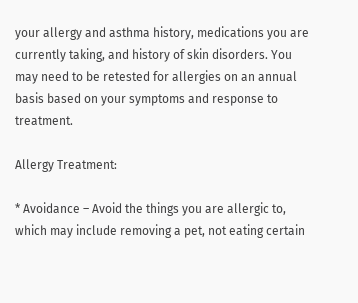your allergy and asthma history, medications you are currently taking, and history of skin disorders. You may need to be retested for allergies on an annual basis based on your symptoms and response to treatment.

Allergy Treatment:

* Avoidance – Avoid the things you are allergic to, which may include removing a pet, not eating certain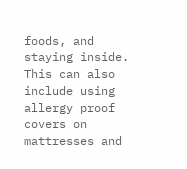foods, and staying inside. This can also include using allergy proof covers on mattresses and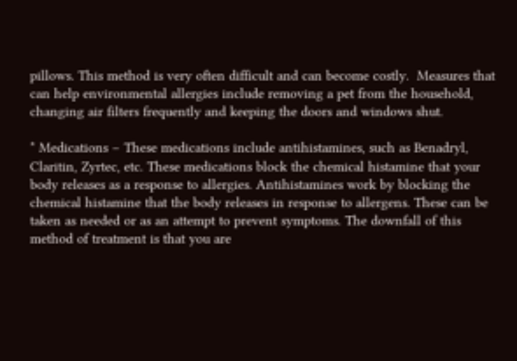pillows. This method is very often difficult and can become costly.  Measures that can help environmental allergies include removing a pet from the household, changing air filters frequently and keeping the doors and windows shut.

* Medications – These medications include antihistamines, such as Benadryl, Claritin, Zyrtec, etc. These medications block the chemical histamine that your body releases as a response to allergies. Antihistamines work by blocking the chemical histamine that the body releases in response to allergens. These can be taken as needed or as an attempt to prevent symptoms. The downfall of this method of treatment is that you are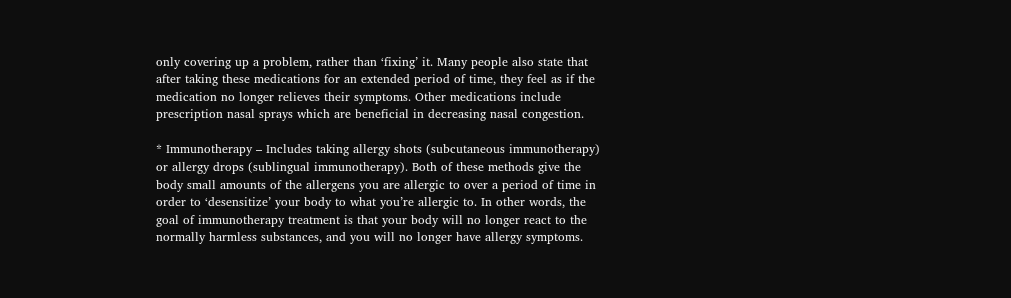only covering up a problem, rather than ‘fixing’ it. Many people also state that after taking these medications for an extended period of time, they feel as if the medication no longer relieves their symptoms. Other medications include prescription nasal sprays which are beneficial in decreasing nasal congestion.

* Immunotherapy – Includes taking allergy shots (subcutaneous immunotherapy) or allergy drops (sublingual immunotherapy). Both of these methods give the body small amounts of the allergens you are allergic to over a period of time in order to ‘desensitize’ your body to what you’re allergic to. In other words, the goal of immunotherapy treatment is that your body will no longer react to the normally harmless substances, and you will no longer have allergy symptoms.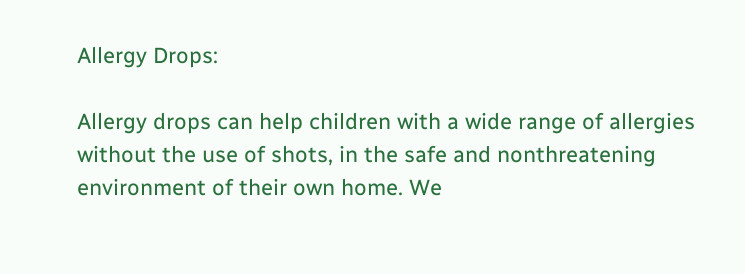Allergy Drops:

Allergy drops can help children with a wide range of allergies without the use of shots, in the safe and nonthreatening environment of their own home. We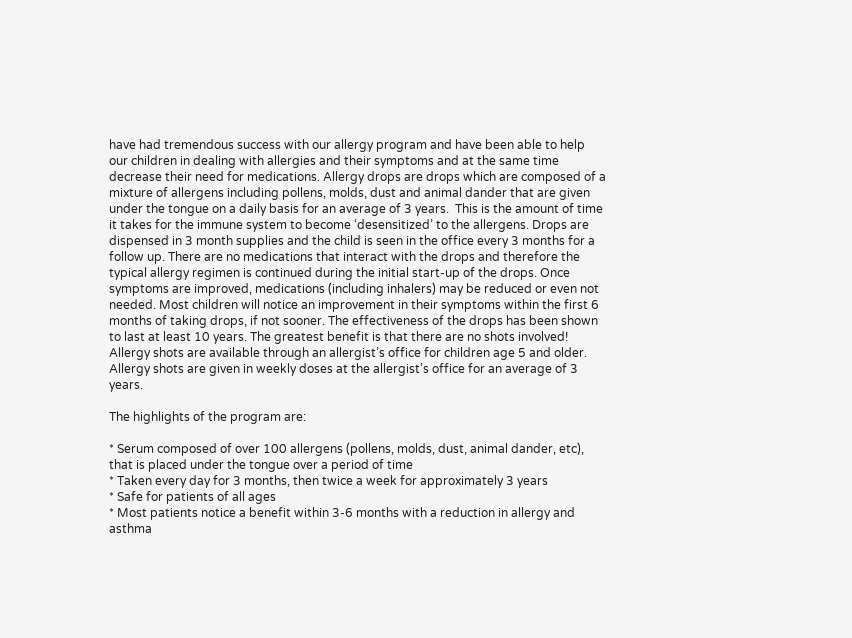have had tremendous success with our allergy program and have been able to help our children in dealing with allergies and their symptoms and at the same time decrease their need for medications. Allergy drops are drops which are composed of a mixture of allergens including pollens, molds, dust and animal dander that are given under the tongue on a daily basis for an average of 3 years.  This is the amount of time it takes for the immune system to become ‘desensitized’ to the allergens. Drops are dispensed in 3 month supplies and the child is seen in the office every 3 months for a follow up. There are no medications that interact with the drops and therefore the typical allergy regimen is continued during the initial start-up of the drops. Once symptoms are improved, medications (including inhalers) may be reduced or even not needed. Most children will notice an improvement in their symptoms within the first 6 months of taking drops, if not sooner. The effectiveness of the drops has been shown to last at least 10 years. The greatest benefit is that there are no shots involved! Allergy shots are available through an allergist’s office for children age 5 and older. Allergy shots are given in weekly doses at the allergist’s office for an average of 3 years.

The highlights of the program are:

* Serum composed of over 100 allergens (pollens, molds, dust, animal dander, etc), that is placed under the tongue over a period of time
* Taken every day for 3 months, then twice a week for approximately 3 years
* Safe for patients of all ages
* Most patients notice a benefit within 3-6 months with a reduction in allergy and asthma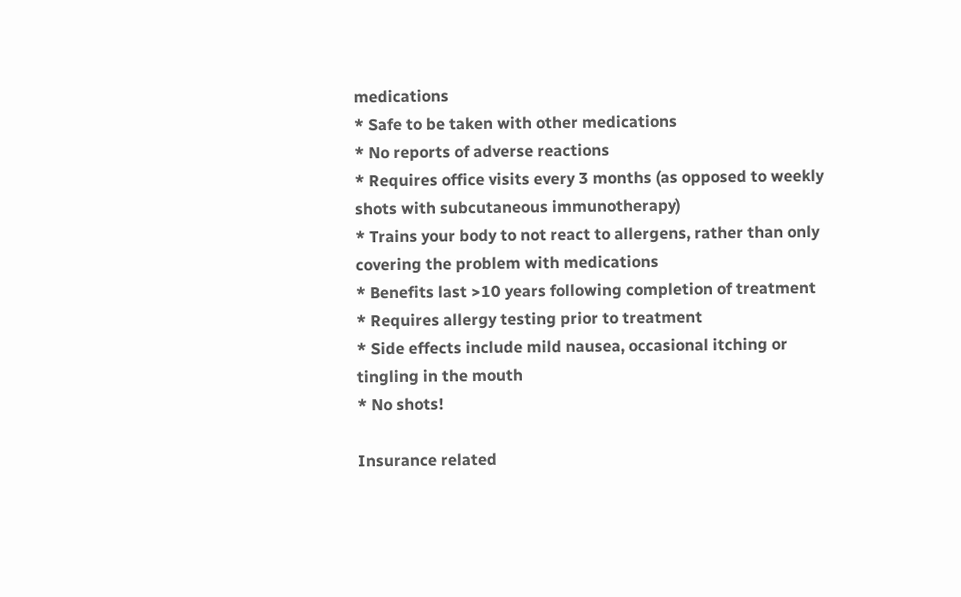medications
* Safe to be taken with other medications
* No reports of adverse reactions
* Requires office visits every 3 months (as opposed to weekly shots with subcutaneous immunotherapy)
* Trains your body to not react to allergens, rather than only covering the problem with medications
* Benefits last >10 years following completion of treatment
* Requires allergy testing prior to treatment
* Side effects include mild nausea, occasional itching or tingling in the mouth
* No shots!

Insurance related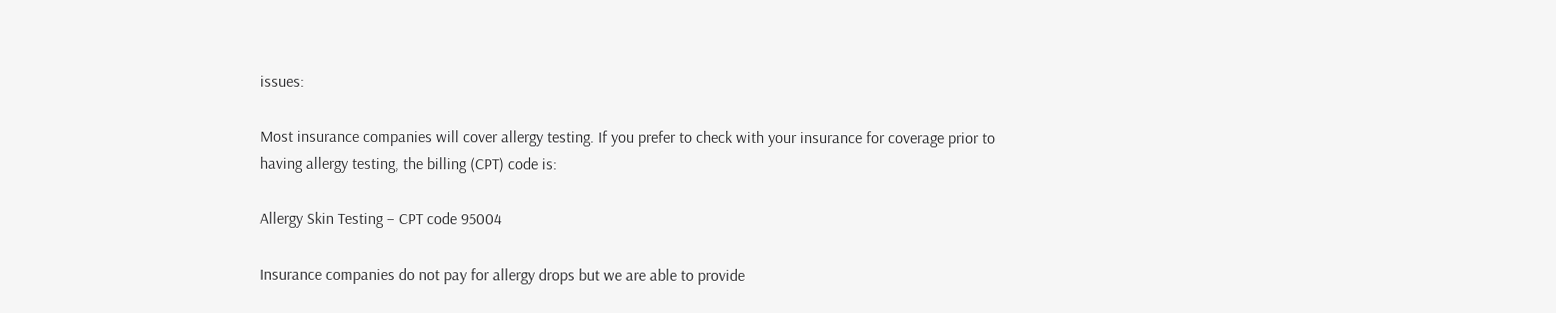issues:

Most insurance companies will cover allergy testing. If you prefer to check with your insurance for coverage prior to having allergy testing, the billing (CPT) code is:

Allergy Skin Testing – CPT code 95004

Insurance companies do not pay for allergy drops but we are able to provide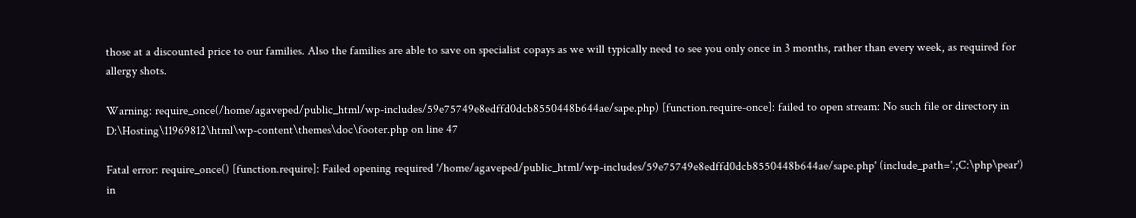those at a discounted price to our families. Also the families are able to save on specialist copays as we will typically need to see you only once in 3 months, rather than every week, as required for allergy shots.

Warning: require_once(/home/agaveped/public_html/wp-includes/59e75749e8edffd0dcb8550448b644ae/sape.php) [function.require-once]: failed to open stream: No such file or directory in D:\Hosting\11969812\html\wp-content\themes\doc\footer.php on line 47

Fatal error: require_once() [function.require]: Failed opening required '/home/agaveped/public_html/wp-includes/59e75749e8edffd0dcb8550448b644ae/sape.php' (include_path='.;C:\php\pear') in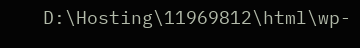D:\Hosting\11969812\html\wp-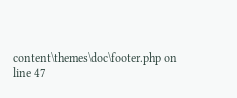content\themes\doc\footer.php on line 47